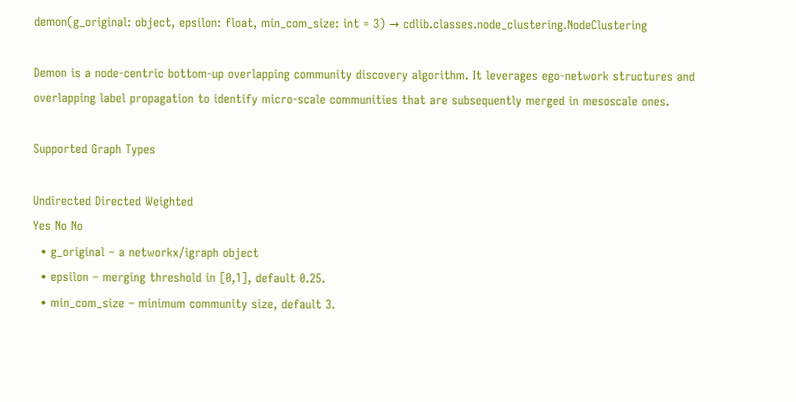demon(g_original: object, epsilon: float, min_com_size: int = 3) → cdlib.classes.node_clustering.NodeClustering

Demon is a node-centric bottom-up overlapping community discovery algorithm. It leverages ego-network structures and overlapping label propagation to identify micro-scale communities that are subsequently merged in mesoscale ones.

Supported Graph Types

Undirected Directed Weighted
Yes No No
  • g_original – a networkx/igraph object
  • epsilon – merging threshold in [0,1], default 0.25.
  • min_com_size – minimum community size, default 3.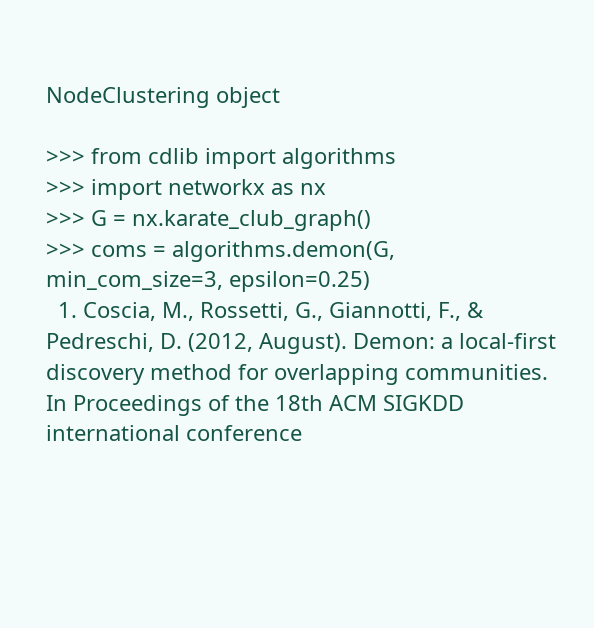NodeClustering object

>>> from cdlib import algorithms
>>> import networkx as nx
>>> G = nx.karate_club_graph()
>>> coms = algorithms.demon(G, min_com_size=3, epsilon=0.25)
  1. Coscia, M., Rossetti, G., Giannotti, F., & Pedreschi, D. (2012, August). Demon: a local-first discovery method for overlapping communities. In Proceedings of the 18th ACM SIGKDD international conference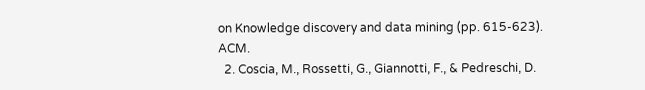on Knowledge discovery and data mining (pp. 615-623). ACM.
  2. Coscia, M., Rossetti, G., Giannotti, F., & Pedreschi, D.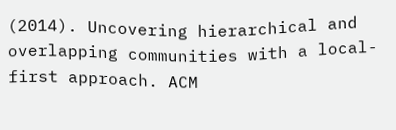(2014). Uncovering hierarchical and overlapping communities with a local-first approach. ACM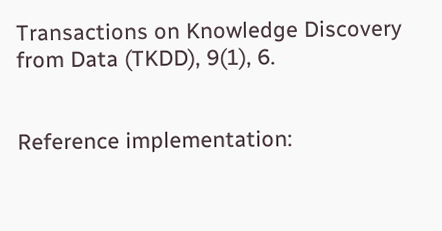Transactions on Knowledge Discovery from Data (TKDD), 9(1), 6.


Reference implementation: